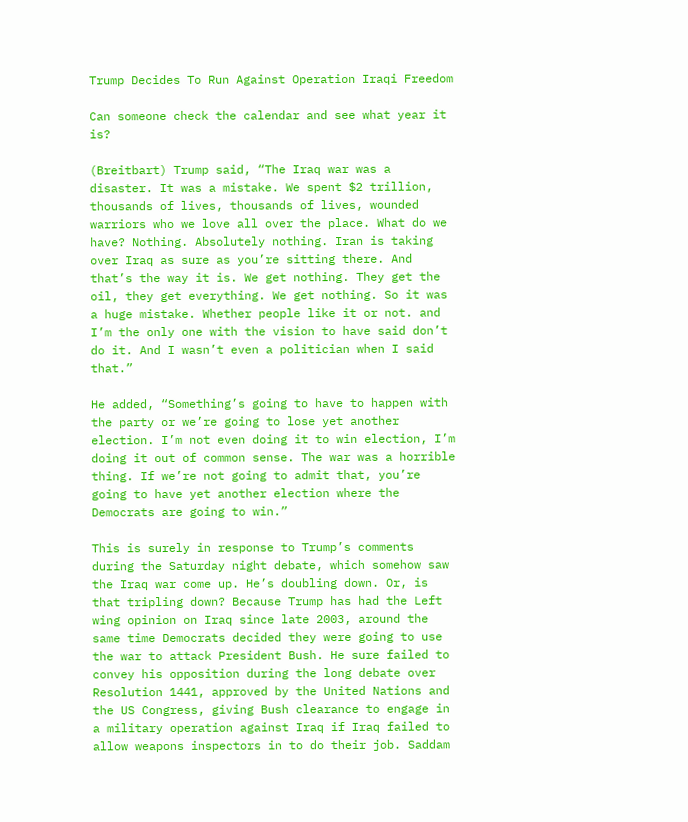Trump Decides To Run Against Operation Iraqi Freedom

Can someone check the calendar and see what year it is?

(Breitbart) Trump said, “The Iraq war was a disaster. It was a mistake. We spent $2 trillion, thousands of lives, thousands of lives, wounded warriors who we love all over the place. What do we have? Nothing. Absolutely nothing. Iran is taking over Iraq as sure as you’re sitting there. And that’s the way it is. We get nothing. They get the oil, they get everything. We get nothing. So it was a huge mistake. Whether people like it or not. and I’m the only one with the vision to have said don’t do it. And I wasn’t even a politician when I said that.”

He added, “Something’s going to have to happen with the party or we’re going to lose yet another election. I’m not even doing it to win election, I’m doing it out of common sense. The war was a horrible thing. If we’re not going to admit that, you’re going to have yet another election where the Democrats are going to win.”

This is surely in response to Trump’s comments during the Saturday night debate, which somehow saw the Iraq war come up. He’s doubling down. Or, is that tripling down? Because Trump has had the Left wing opinion on Iraq since late 2003, around the same time Democrats decided they were going to use the war to attack President Bush. He sure failed to convey his opposition during the long debate over Resolution 1441, approved by the United Nations and the US Congress, giving Bush clearance to engage in a military operation against Iraq if Iraq failed to allow weapons inspectors in to do their job. Saddam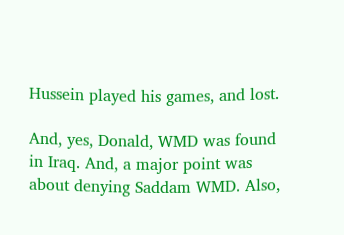Hussein played his games, and lost.

And, yes, Donald, WMD was found in Iraq. And, a major point was about denying Saddam WMD. Also,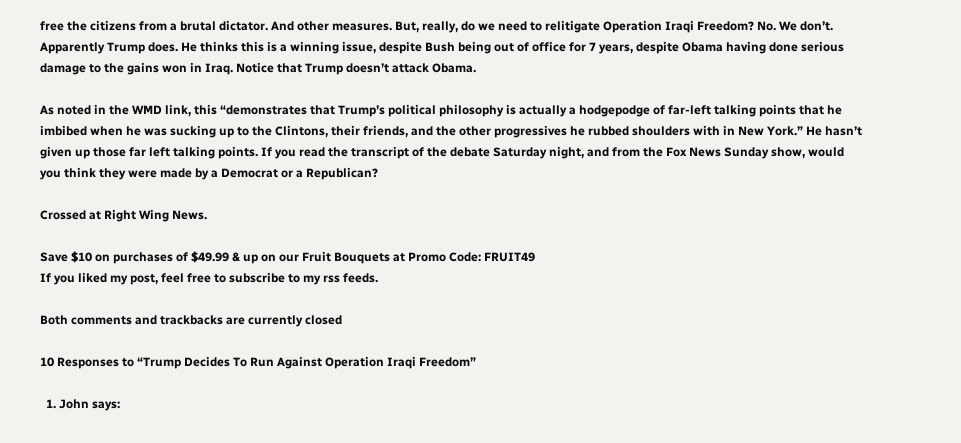free the citizens from a brutal dictator. And other measures. But, really, do we need to relitigate Operation Iraqi Freedom? No. We don’t. Apparently Trump does. He thinks this is a winning issue, despite Bush being out of office for 7 years, despite Obama having done serious damage to the gains won in Iraq. Notice that Trump doesn’t attack Obama.

As noted in the WMD link, this “demonstrates that Trump’s political philosophy is actually a hodgepodge of far-left talking points that he imbibed when he was sucking up to the Clintons, their friends, and the other progressives he rubbed shoulders with in New York.” He hasn’t given up those far left talking points. If you read the transcript of the debate Saturday night, and from the Fox News Sunday show, would you think they were made by a Democrat or a Republican?

Crossed at Right Wing News.

Save $10 on purchases of $49.99 & up on our Fruit Bouquets at Promo Code: FRUIT49
If you liked my post, feel free to subscribe to my rss feeds.

Both comments and trackbacks are currently closed

10 Responses to “Trump Decides To Run Against Operation Iraqi Freedom”

  1. John says: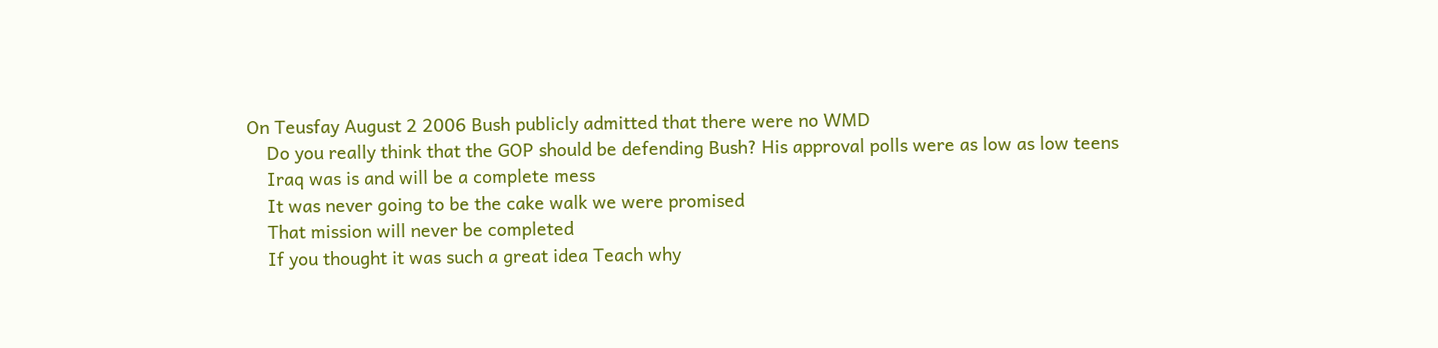On Teusfay August 2 2006 Bush publicly admitted that there were no WMD
    Do you really think that the GOP should be defending Bush? His approval polls were as low as low teens
    Iraq was is and will be a complete mess
    It was never going to be the cake walk we were promised
    That mission will never be completed
    If you thought it was such a great idea Teach why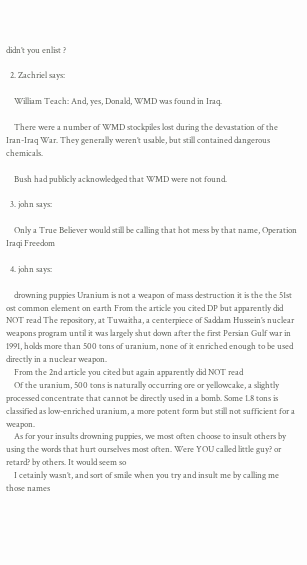didn’t you enlist ?

  2. Zachriel says:

    William Teach: And, yes, Donald, WMD was found in Iraq.

    There were a number of WMD stockpiles lost during the devastation of the Iran-Iraq War. They generally weren’t usable, but still contained dangerous chemicals.

    Bush had publicly acknowledged that WMD were not found.

  3. john says:

    Only a True Believer would still be calling that hot mess by that name, Operation Iraqi Freedom

  4. john says:

    drowning puppies Uranium is not a weapon of mass destruction it is the the 51st ost common element on earth From the article you cited DP but apparently did NOT read The repository, at Tuwaitha, a centerpiece of Saddam Hussein’s nuclear weapons program until it was largely shut down after the first Persian Gulf war in 1991, holds more than 500 tons of uranium, none of it enriched enough to be used directly in a nuclear weapon.
    From the 2nd article you cited but again apparently did NOT read
    Of the uranium, 500 tons is naturally occurring ore or yellowcake, a slightly processed concentrate that cannot be directly used in a bomb. Some 1.8 tons is classified as low-enriched uranium, a more potent form but still not sufficient for a weapon.
    As for your insults drowning puppies, we most often choose to insult others by using the words that hurt ourselves most often. Were YOU called little guy? or retard? by others. It would seem so
    I cetainly wasn’t, and sort of smile when you try and insult me by calling me those names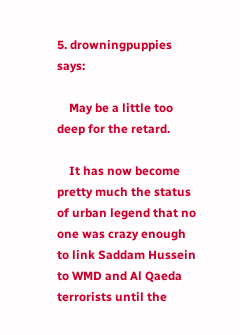5. drowningpuppies says:

    May be a little too deep for the retard.

    It has now become pretty much the status of urban legend that no one was crazy enough to link Saddam Hussein to WMD and Al Qaeda terrorists until the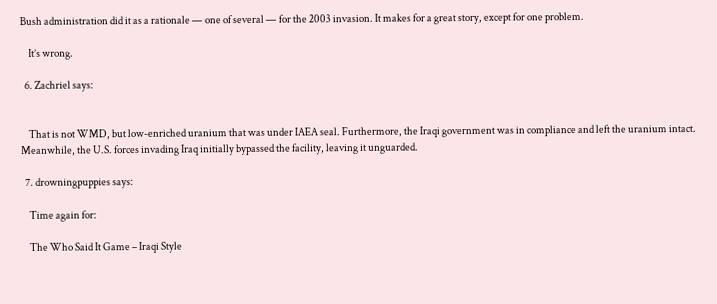Bush administration did it as a rationale — one of several — for the 2003 invasion. It makes for a great story, except for one problem.

    It’s wrong.

  6. Zachriel says:


    That is not WMD, but low-enriched uranium that was under IAEA seal. Furthermore, the Iraqi government was in compliance and left the uranium intact. Meanwhile, the U.S. forces invading Iraq initially bypassed the facility, leaving it unguarded.

  7. drowningpuppies says:

    Time again for:

    The Who Said It Game – Iraqi Style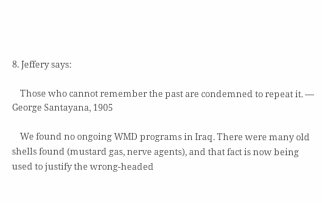8. Jeffery says:

    Those who cannot remember the past are condemned to repeat it. — George Santayana, 1905

    We found no ongoing WMD programs in Iraq. There were many old shells found (mustard gas, nerve agents), and that fact is now being used to justify the wrong-headed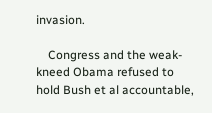invasion.

    Congress and the weak-kneed Obama refused to hold Bush et al accountable,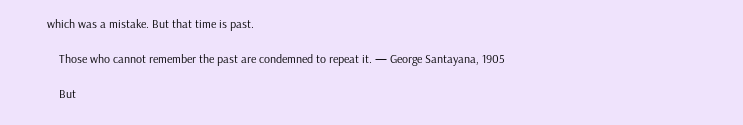which was a mistake. But that time is past.

    Those who cannot remember the past are condemned to repeat it. — George Santayana, 1905

    But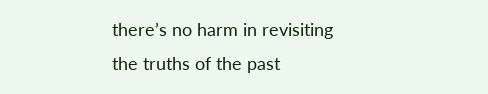there’s no harm in revisiting the truths of the past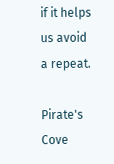if it helps us avoid a repeat.

Pirate's Cove